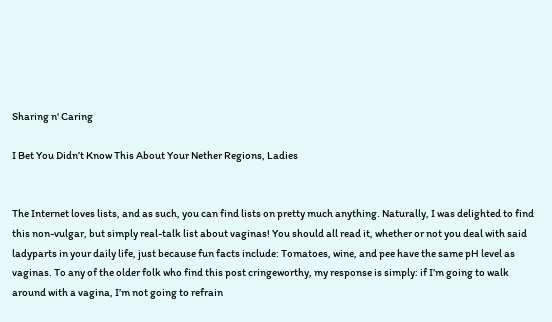Sharing n' Caring

I Bet You Didn’t Know This About Your Nether Regions, Ladies


The Internet loves lists, and as such, you can find lists on pretty much anything. Naturally, I was delighted to find this non-vulgar, but simply real-talk list about vaginas! You should all read it, whether or not you deal with said ladyparts in your daily life, just because fun facts include: Tomatoes, wine, and pee have the same pH level as vaginas. To any of the older folk who find this post cringeworthy, my response is simply: if I’m going to walk around with a vagina, I’m not going to refrain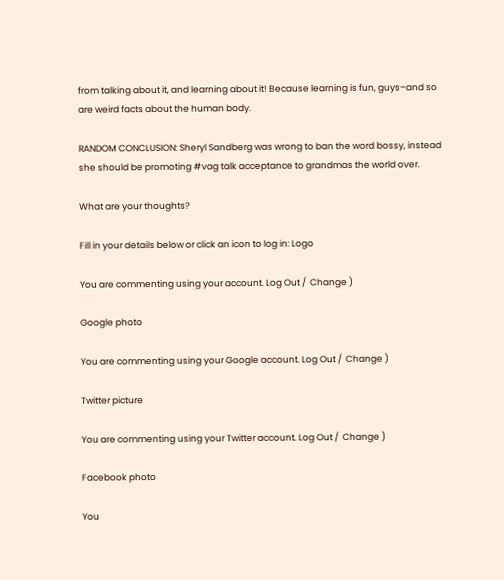from talking about it, and learning about it! Because learning is fun, guys–and so are weird facts about the human body.

RANDOM CONCLUSION: Sheryl Sandberg was wrong to ban the word bossy, instead she should be promoting #vag talk acceptance to grandmas the world over.

What are your thoughts?

Fill in your details below or click an icon to log in: Logo

You are commenting using your account. Log Out /  Change )

Google photo

You are commenting using your Google account. Log Out /  Change )

Twitter picture

You are commenting using your Twitter account. Log Out /  Change )

Facebook photo

You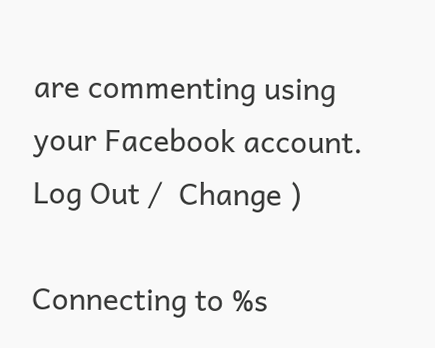are commenting using your Facebook account. Log Out /  Change )

Connecting to %s